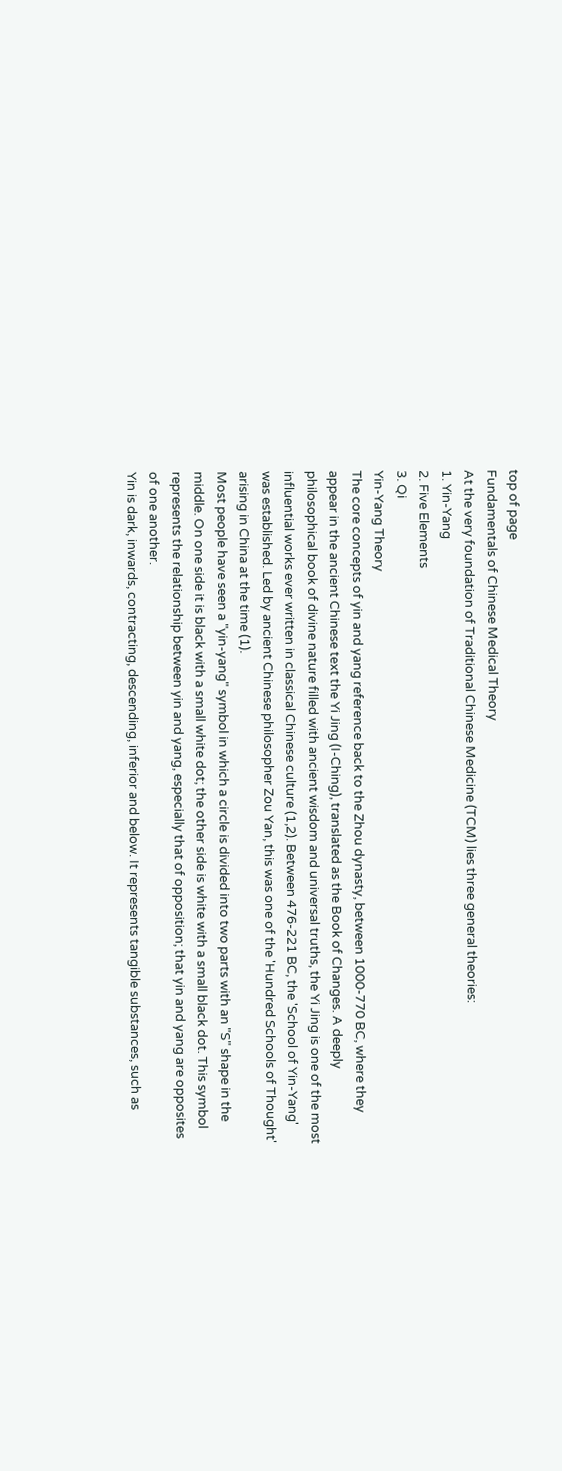top of page
Fundamentals of Chinese Medical Theory
At the very foundation of Traditional Chinese Medicine (TCM) lies three general theories:
1. Yin-Yang
2. Five Elements
3. Qi
Yin-Yang Theory
The core concepts of yin and yang reference back to the Zhou dynasty, between 1000-770 BC, where they appear in the ancient Chinese text the Yi Jing (I-Ching), translated as the Book of Changes. A deeply philosophical book of divine nature filled with ancient wisdom and universal truths, the Yi Jing is one of the most influential works ever written in classical Chinese culture (1,2). Between 476-221 BC, the 'School of Yin-Yang' was established. Led by ancient Chinese philosopher Zou Yan, this was one of the 'Hundred Schools of Thought' arising in China at the time (1).
Most people have seen a "yin-yang" symbol in which a circle is divided into two parts with an "S" shape in the middle. On one side it is black with a small white dot; the other side is white with a small black dot. This symbol represents the relationship between yin and yang, especially that of opposition; that yin and yang are opposites of one another.
Yin is dark, inwards, contracting, descending, inferior and below. It represents tangible substances, such as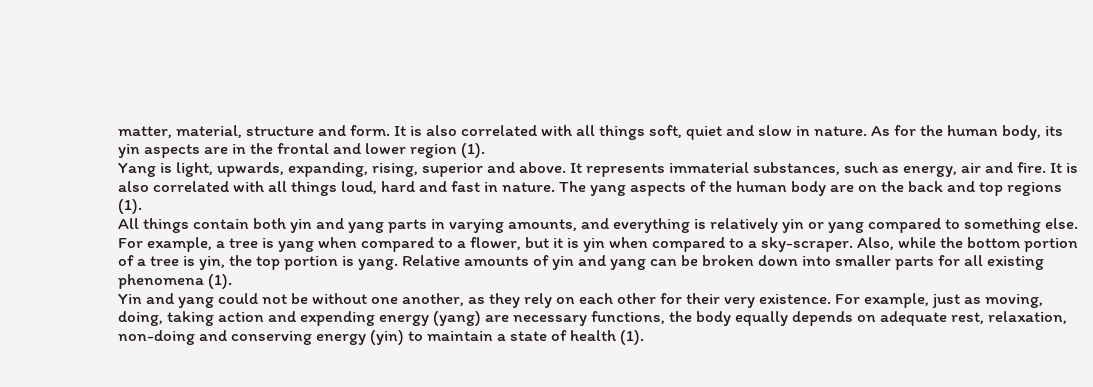matter, material, structure and form. It is also correlated with all things soft, quiet and slow in nature. As for the human body, its yin aspects are in the frontal and lower region (1).
Yang is light, upwards, expanding, rising, superior and above. It represents immaterial substances, such as energy, air and fire. It is also correlated with all things loud, hard and fast in nature. The yang aspects of the human body are on the back and top regions (1).
All things contain both yin and yang parts in varying amounts, and everything is relatively yin or yang compared to something else. For example, a tree is yang when compared to a flower, but it is yin when compared to a sky-scraper. Also, while the bottom portion of a tree is yin, the top portion is yang. Relative amounts of yin and yang can be broken down into smaller parts for all existing phenomena (1).
Yin and yang could not be without one another, as they rely on each other for their very existence. For example, just as moving, doing, taking action and expending energy (yang) are necessary functions, the body equally depends on adequate rest, relaxation, non-doing and conserving energy (yin) to maintain a state of health (1).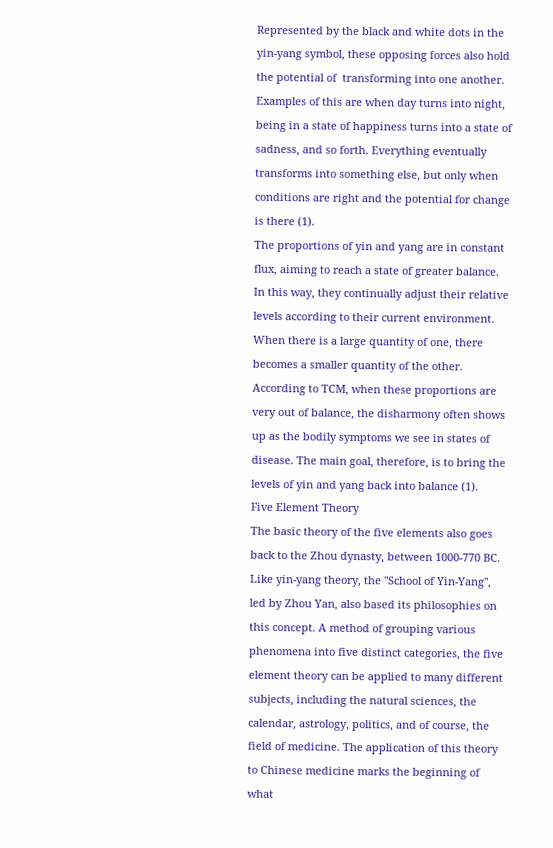Represented by the black and white dots in the yin-yang symbol, these opposing forces also hold the potential of  transforming into one another. Examples of this are when day turns into night, being in a state of happiness turns into a state of sadness, and so forth. Everything eventually transforms into something else, but only when conditions are right and the potential for change is there (1).
The proportions of yin and yang are in constant flux, aiming to reach a state of greater balance. In this way, they continually adjust their relative levels according to their current environment. When there is a large quantity of one, there becomes a smaller quantity of the other. According to TCM, when these proportions are very out of balance, the disharmony often shows up as the bodily symptoms we see in states of disease. The main goal, therefore, is to bring the levels of yin and yang back into balance (1).
Five Element Theory
The basic theory of the five elements also goes back to the Zhou dynasty, between 1000-770 BC. Like yin-yang theory, the "School of Yin-Yang", led by Zhou Yan, also based its philosophies on this concept. A method of grouping various phenomena into five distinct categories, the five element theory can be applied to many different subjects, including the natural sciences, the calendar, astrology, politics, and of course, the field of medicine. The application of this theory to Chinese medicine marks the beginning of what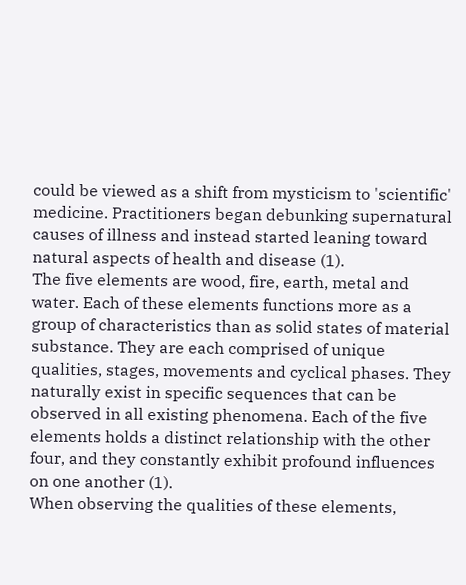could be viewed as a shift from mysticism to 'scientific' medicine. Practitioners began debunking supernatural causes of illness and instead started leaning toward natural aspects of health and disease (1).
The five elements are wood, fire, earth, metal and water. Each of these elements functions more as a group of characteristics than as solid states of material substance. They are each comprised of unique qualities, stages, movements and cyclical phases. They naturally exist in specific sequences that can be observed in all existing phenomena. Each of the five elements holds a distinct relationship with the other four, and they constantly exhibit profound influences on one another (1).
When observing the qualities of these elements,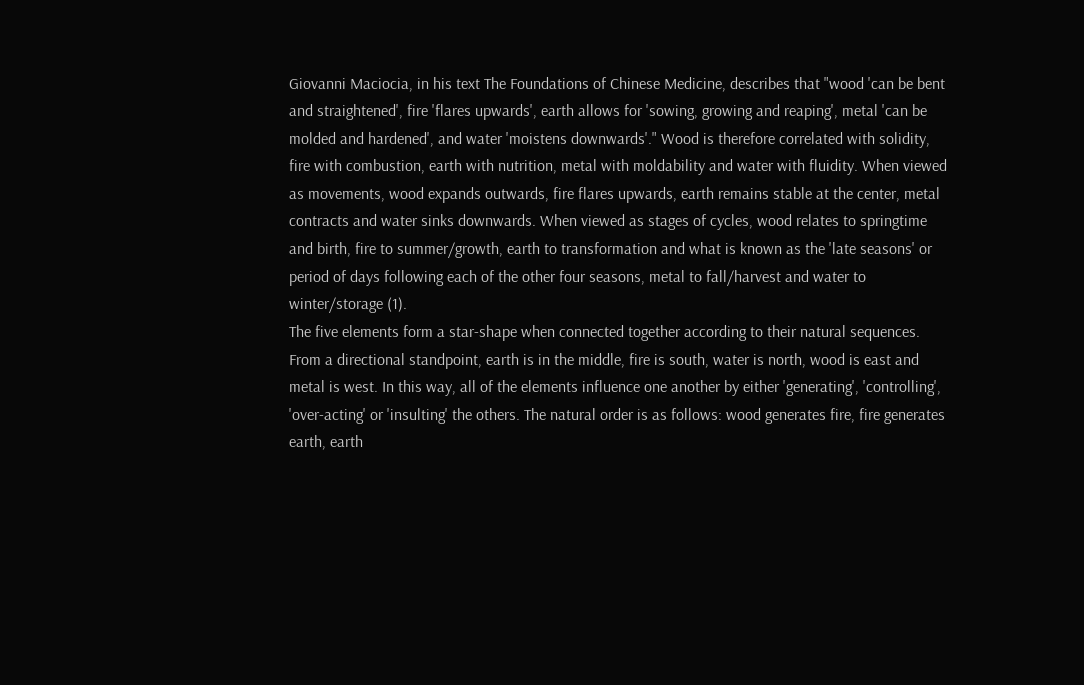Giovanni Maciocia, in his text The Foundations of Chinese Medicine, describes that "wood 'can be bent and straightened', fire 'flares upwards', earth allows for 'sowing, growing and reaping', metal 'can be molded and hardened', and water 'moistens downwards'." Wood is therefore correlated with solidity, fire with combustion, earth with nutrition, metal with moldability and water with fluidity. When viewed as movements, wood expands outwards, fire flares upwards, earth remains stable at the center, metal contracts and water sinks downwards. When viewed as stages of cycles, wood relates to springtime and birth, fire to summer/growth, earth to transformation and what is known as the 'late seasons' or period of days following each of the other four seasons, metal to fall/harvest and water to winter/storage (1).
The five elements form a star-shape when connected together according to their natural sequences.  From a directional standpoint, earth is in the middle, fire is south, water is north, wood is east and metal is west. In this way, all of the elements influence one another by either 'generating', 'controlling', 'over-acting' or 'insulting' the others. The natural order is as follows: wood generates fire, fire generates earth, earth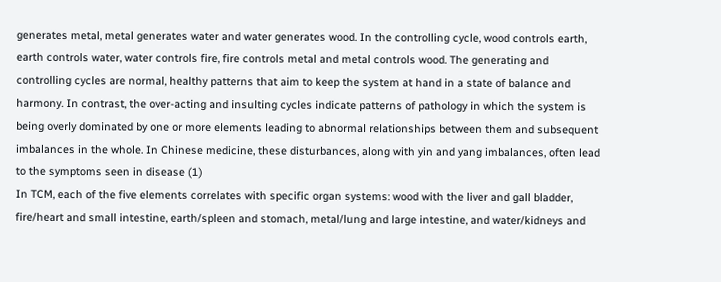generates metal, metal generates water and water generates wood. In the controlling cycle, wood controls earth, earth controls water, water controls fire, fire controls metal and metal controls wood. The generating and controlling cycles are normal, healthy patterns that aim to keep the system at hand in a state of balance and harmony. In contrast, the over-acting and insulting cycles indicate patterns of pathology in which the system is being overly dominated by one or more elements leading to abnormal relationships between them and subsequent imbalances in the whole. In Chinese medicine, these disturbances, along with yin and yang imbalances, often lead to the symptoms seen in disease (1)
In TCM, each of the five elements correlates with specific organ systems: wood with the liver and gall bladder, fire/heart and small intestine, earth/spleen and stomach, metal/lung and large intestine, and water/kidneys and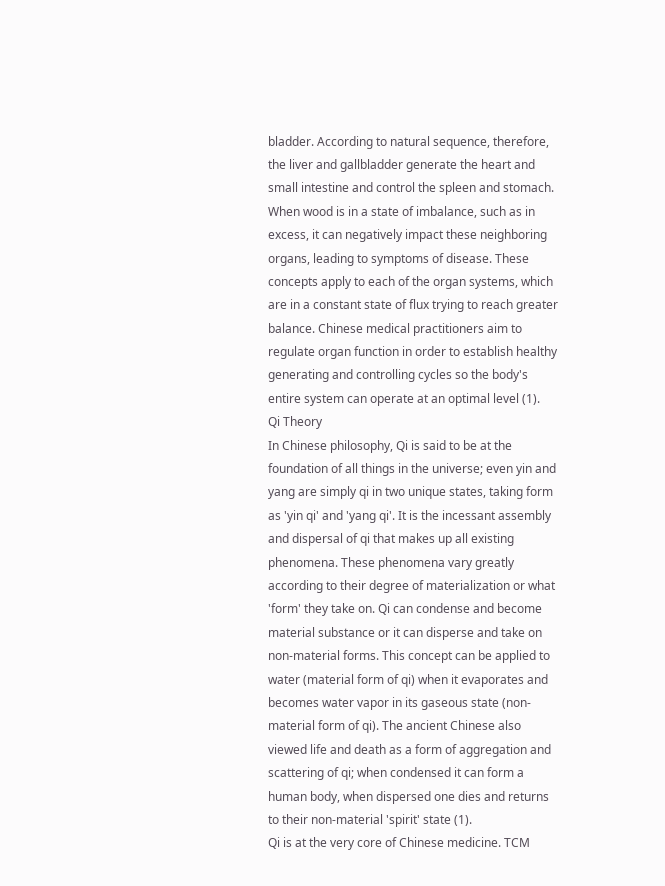bladder. According to natural sequence, therefore, the liver and gallbladder generate the heart and small intestine and control the spleen and stomach. When wood is in a state of imbalance, such as in excess, it can negatively impact these neighboring organs, leading to symptoms of disease. These concepts apply to each of the organ systems, which are in a constant state of flux trying to reach greater balance. Chinese medical practitioners aim to regulate organ function in order to establish healthy generating and controlling cycles so the body's entire system can operate at an optimal level (1).
Qi Theory
In Chinese philosophy, Qi is said to be at the foundation of all things in the universe; even yin and yang are simply qi in two unique states, taking form as 'yin qi' and 'yang qi'. It is the incessant assembly and dispersal of qi that makes up all existing phenomena. These phenomena vary greatly according to their degree of materialization or what 'form' they take on. Qi can condense and become material substance or it can disperse and take on non-material forms. This concept can be applied to water (material form of qi) when it evaporates and becomes water vapor in its gaseous state (non-material form of qi). The ancient Chinese also viewed life and death as a form of aggregation and scattering of qi; when condensed it can form a human body, when dispersed one dies and returns to their non-material 'spirit' state (1).
Qi is at the very core of Chinese medicine. TCM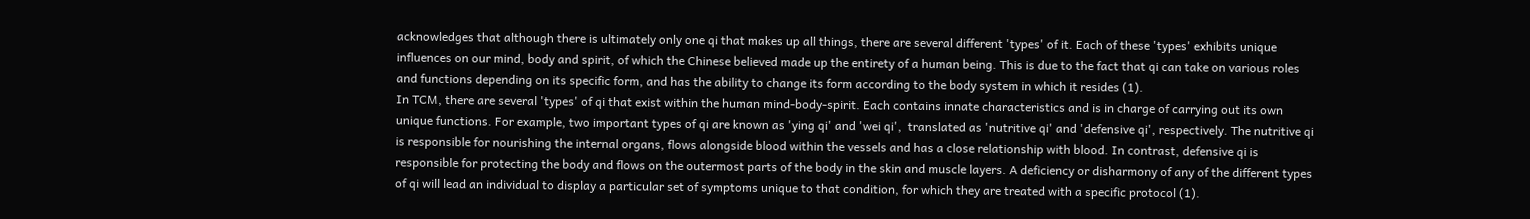acknowledges that although there is ultimately only one qi that makes up all things, there are several different 'types' of it. Each of these 'types' exhibits unique influences on our mind, body and spirit, of which the Chinese believed made up the entirety of a human being. This is due to the fact that qi can take on various roles and functions depending on its specific form, and has the ability to change its form according to the body system in which it resides (1).
In TCM, there are several 'types' of qi that exist within the human mind-body-spirit. Each contains innate characteristics and is in charge of carrying out its own unique functions. For example, two important types of qi are known as 'ying qi' and 'wei qi',  translated as 'nutritive qi' and 'defensive qi', respectively. The nutritive qi is responsible for nourishing the internal organs, flows alongside blood within the vessels and has a close relationship with blood. In contrast, defensive qi is responsible for protecting the body and flows on the outermost parts of the body in the skin and muscle layers. A deficiency or disharmony of any of the different types of qi will lead an individual to display a particular set of symptoms unique to that condition, for which they are treated with a specific protocol (1).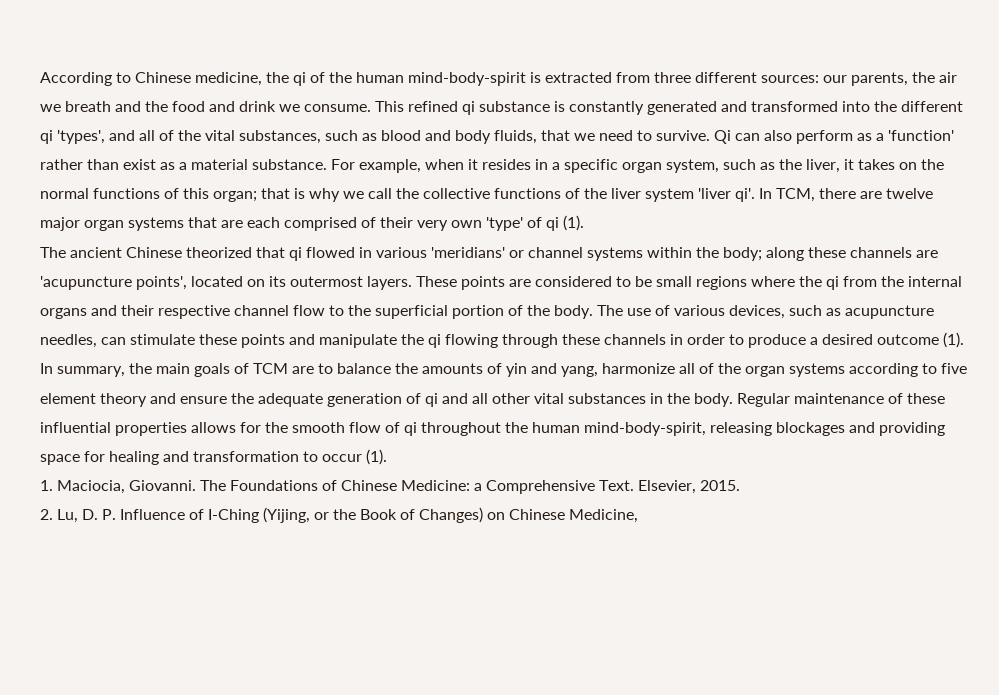According to Chinese medicine, the qi of the human mind-body-spirit is extracted from three different sources: our parents, the air we breath and the food and drink we consume. This refined qi substance is constantly generated and transformed into the different qi 'types', and all of the vital substances, such as blood and body fluids, that we need to survive. Qi can also perform as a 'function' rather than exist as a material substance. For example, when it resides in a specific organ system, such as the liver, it takes on the normal functions of this organ; that is why we call the collective functions of the liver system 'liver qi'. In TCM, there are twelve major organ systems that are each comprised of their very own 'type' of qi (1).
The ancient Chinese theorized that qi flowed in various 'meridians' or channel systems within the body; along these channels are 'acupuncture points', located on its outermost layers. These points are considered to be small regions where the qi from the internal organs and their respective channel flow to the superficial portion of the body. The use of various devices, such as acupuncture needles, can stimulate these points and manipulate the qi flowing through these channels in order to produce a desired outcome (1).
In summary, the main goals of TCM are to balance the amounts of yin and yang, harmonize all of the organ systems according to five element theory and ensure the adequate generation of qi and all other vital substances in the body. Regular maintenance of these influential properties allows for the smooth flow of qi throughout the human mind-body-spirit, releasing blockages and providing space for healing and transformation to occur (1).
1. Maciocia, Giovanni. The Foundations of Chinese Medicine: a Comprehensive Text. Elsevier, 2015.
2. Lu, D. P. Influence of I-Ching (Yijing, or the Book of Changes) on Chinese Medicine,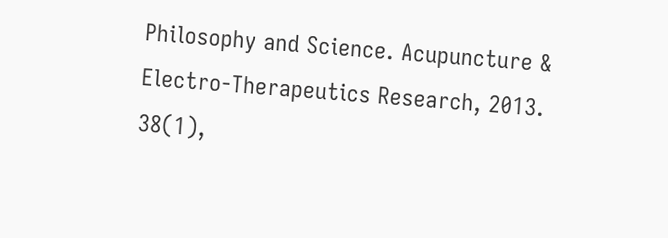Philosophy and Science. Acupuncture & Electro-Therapeutics Research, 2013. 38(1),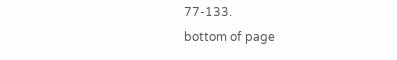77-133.
bottom of page